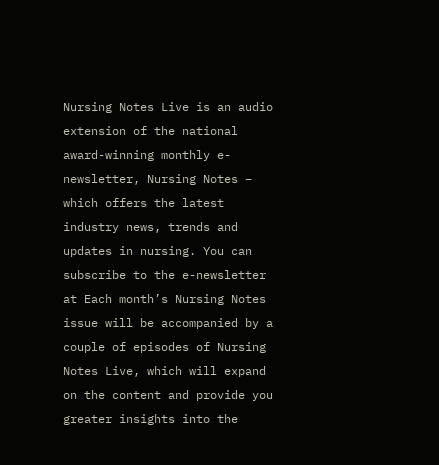Nursing Notes Live is an audio extension of the national award-winning monthly e-newsletter, Nursing Notes – which offers the latest industry news, trends and updates in nursing. You can subscribe to the e-newsletter at Each month’s Nursing Notes issue will be accompanied by a couple of episodes of Nursing Notes Live, which will expand on the content and provide you greater insights into the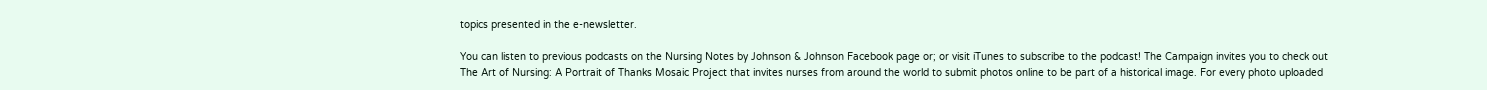topics presented in the e-newsletter.

You can listen to previous podcasts on the Nursing Notes by Johnson & Johnson Facebook page or; or visit iTunes to subscribe to the podcast! The Campaign invites you to check out The Art of Nursing: A Portrait of Thanks Mosaic Project that invites nurses from around the world to submit photos online to be part of a historical image. For every photo uploaded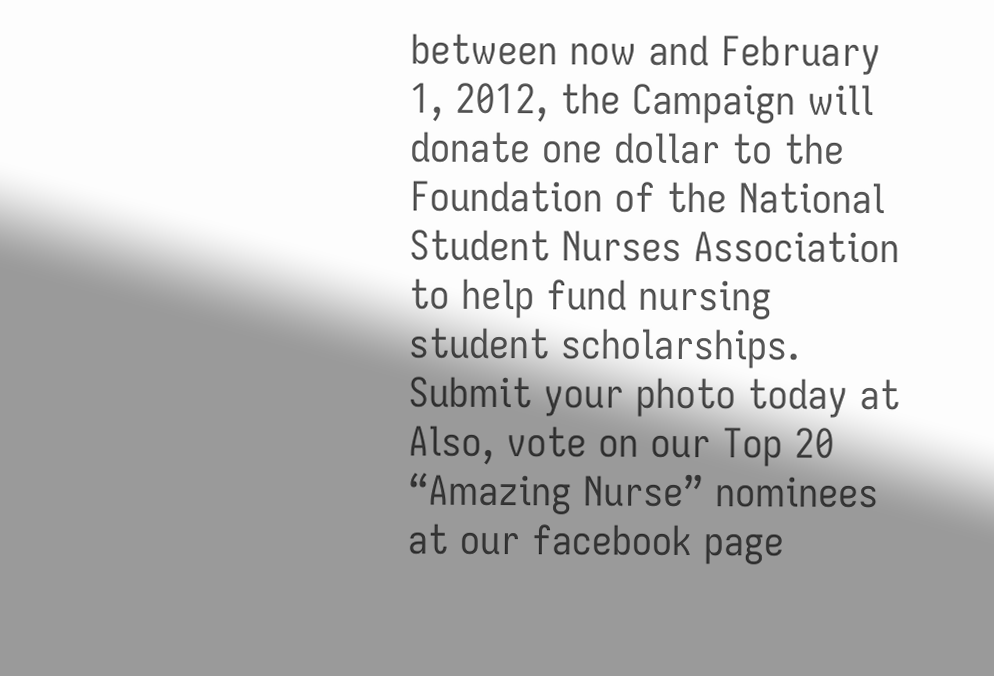between now and February 1, 2012, the Campaign will donate one dollar to the Foundation of the National Student Nurses Association to help fund nursing student scholarships. Submit your photo today at Also, vote on our Top 20 “Amazing Nurse” nominees at our facebook page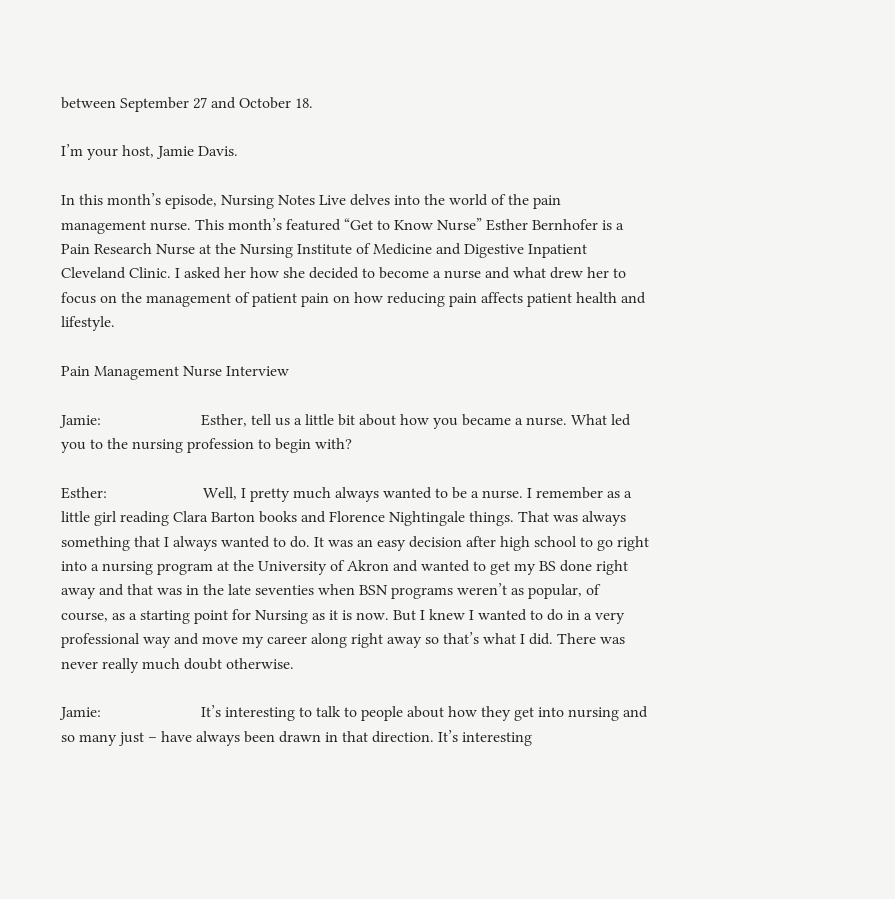between September 27 and October 18.

I’m your host, Jamie Davis.

In this month’s episode, Nursing Notes Live delves into the world of the pain management nurse. This month’s featured “Get to Know Nurse” Esther Bernhofer is a Pain Research Nurse at the Nursing Institute of Medicine and Digestive Inpatient Cleveland Clinic. I asked her how she decided to become a nurse and what drew her to focus on the management of patient pain on how reducing pain affects patient health and lifestyle.

Pain Management Nurse Interview

Jamie:                         Esther, tell us a little bit about how you became a nurse. What led you to the nursing profession to begin with?

Esther:                        Well, I pretty much always wanted to be a nurse. I remember as a little girl reading Clara Barton books and Florence Nightingale things. That was always something that I always wanted to do. It was an easy decision after high school to go right into a nursing program at the University of Akron and wanted to get my BS done right away and that was in the late seventies when BSN programs weren’t as popular, of course, as a starting point for Nursing as it is now. But I knew I wanted to do in a very professional way and move my career along right away so that’s what I did. There was never really much doubt otherwise.

Jamie:                         It’s interesting to talk to people about how they get into nursing and so many just – have always been drawn in that direction. It’s interesting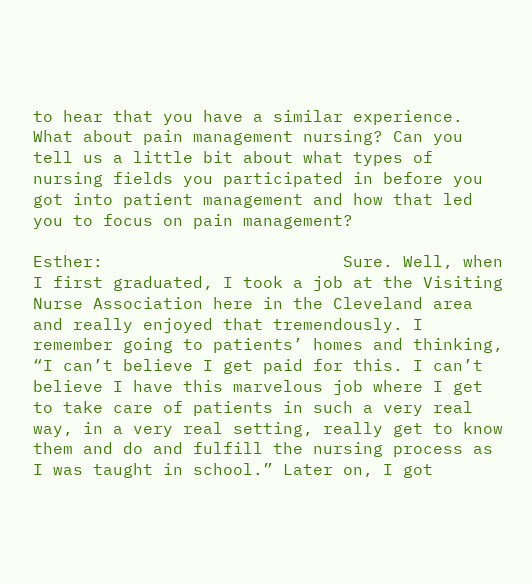to hear that you have a similar experience. What about pain management nursing? Can you tell us a little bit about what types of nursing fields you participated in before you got into patient management and how that led you to focus on pain management?

Esther:                        Sure. Well, when I first graduated, I took a job at the Visiting Nurse Association here in the Cleveland area and really enjoyed that tremendously. I remember going to patients’ homes and thinking, “I can’t believe I get paid for this. I can’t believe I have this marvelous job where I get to take care of patients in such a very real way, in a very real setting, really get to know them and do and fulfill the nursing process as I was taught in school.” Later on, I got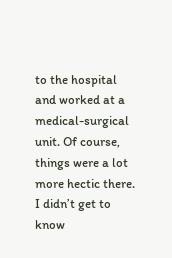to the hospital and worked at a medical-surgical unit. Of course, things were a lot more hectic there. I didn’t get to know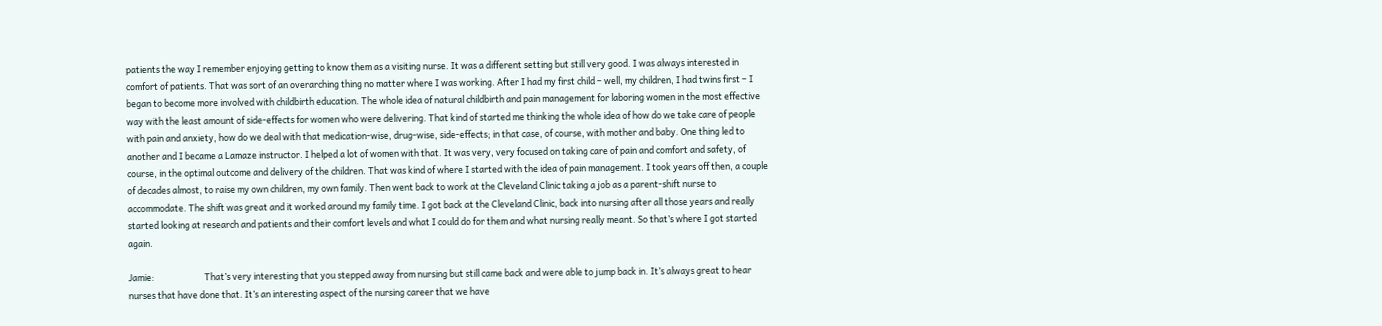patients the way I remember enjoying getting to know them as a visiting nurse. It was a different setting but still very good. I was always interested in comfort of patients. That was sort of an overarching thing no matter where I was working. After I had my first child – well, my children, I had twins first – I began to become more involved with childbirth education. The whole idea of natural childbirth and pain management for laboring women in the most effective way with the least amount of side-effects for women who were delivering. That kind of started me thinking the whole idea of how do we take care of people with pain and anxiety, how do we deal with that medication-wise, drug-wise, side-effects; in that case, of course, with mother and baby. One thing led to another and I became a Lamaze instructor. I helped a lot of women with that. It was very, very focused on taking care of pain and comfort and safety, of course, in the optimal outcome and delivery of the children. That was kind of where I started with the idea of pain management. I took years off then, a couple of decades almost, to raise my own children, my own family. Then went back to work at the Cleveland Clinic taking a job as a parent-shift nurse to accommodate. The shift was great and it worked around my family time. I got back at the Cleveland Clinic, back into nursing after all those years and really started looking at research and patients and their comfort levels and what I could do for them and what nursing really meant. So that’s where I got started again.

Jamie:                         That’s very interesting that you stepped away from nursing but still came back and were able to jump back in. It’s always great to hear nurses that have done that. It’s an interesting aspect of the nursing career that we have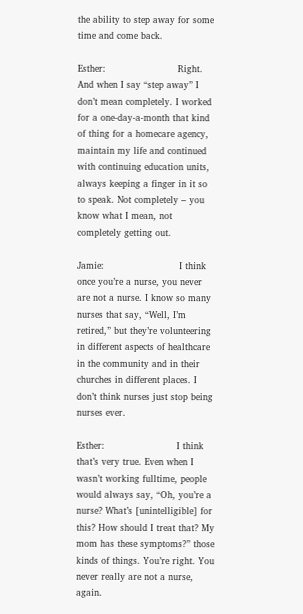the ability to step away for some time and come back.

Esther:                        Right. And when I say “step away” I don’t mean completely. I worked for a one-day-a-month that kind of thing for a homecare agency, maintain my life and continued with continuing education units, always keeping a finger in it so to speak. Not completely – you know what I mean, not completely getting out.

Jamie:                         I think once you’re a nurse, you never are not a nurse. I know so many nurses that say, “Well, I’m retired,” but they’re volunteering in different aspects of healthcare in the community and in their churches in different places. I don’t think nurses just stop being nurses ever.

Esther:                        I think that’s very true. Even when I wasn’t working fulltime, people would always say, “Oh, you’re a nurse? What’s [unintelligible] for this? How should I treat that? My mom has these symptoms?” those kinds of things. You’re right. You never really are not a nurse, again.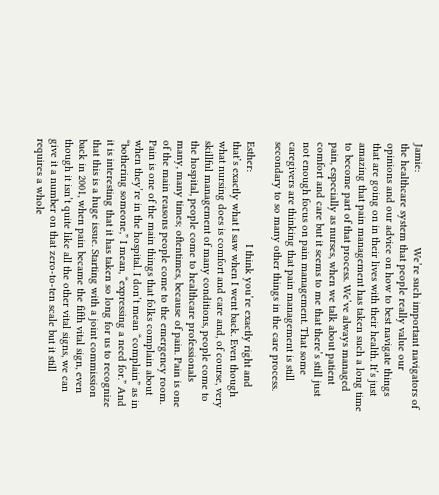Jamie:                         We’re such important navigators of the healthcare system that people really value our opinions and our advice on how to best navigate things that are going on in their lives with their health. It’s just amazing that pain management has taken such a long time to become part of that process. We’ve always managed pain, especially as nurses, when we talk about patient comfort and care but it seems to me that there’s still just not enough focus on pain management. That some caregivers are thinking that pain management is still secondary to so many other things in the care process.

Esther:                        I think you’re exactly right and that’s exactly what I saw when I went back. Even though what nursing does is comfort and care and, of course, very skillful management of many conditions, people come to the hospital, people come to healthcare professionals many, many times; oftentimes, because of pain. Pain is one of the main reasons people come to the emergency room. Pain is one of the main things that folks complain about when they’re in the hospital. I don’t mean “complain” as in “bothering someone,” I mean, “expressing a need for.” And it is interesting that it has taken so long for us to recognize that this is a huge issue. Starting with a joint commission back in 2001, when pain became the fifth vital sign, even though it isn’t quite like all the other vital signs, we can give it a number on that zero-to-ten scale but it still requires a whole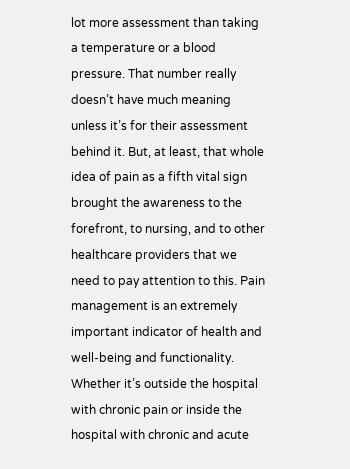lot more assessment than taking a temperature or a blood pressure. That number really doesn’t have much meaning unless it’s for their assessment behind it. But, at least, that whole idea of pain as a fifth vital sign brought the awareness to the forefront, to nursing, and to other healthcare providers that we need to pay attention to this. Pain management is an extremely important indicator of health and well-being and functionality. Whether it’s outside the hospital with chronic pain or inside the hospital with chronic and acute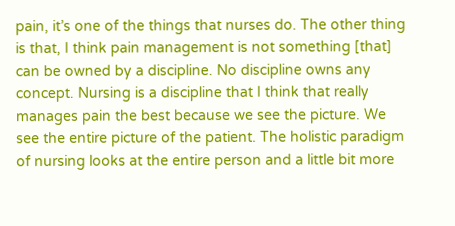pain, it’s one of the things that nurses do. The other thing is that, I think pain management is not something [that] can be owned by a discipline. No discipline owns any concept. Nursing is a discipline that I think that really manages pain the best because we see the picture. We see the entire picture of the patient. The holistic paradigm of nursing looks at the entire person and a little bit more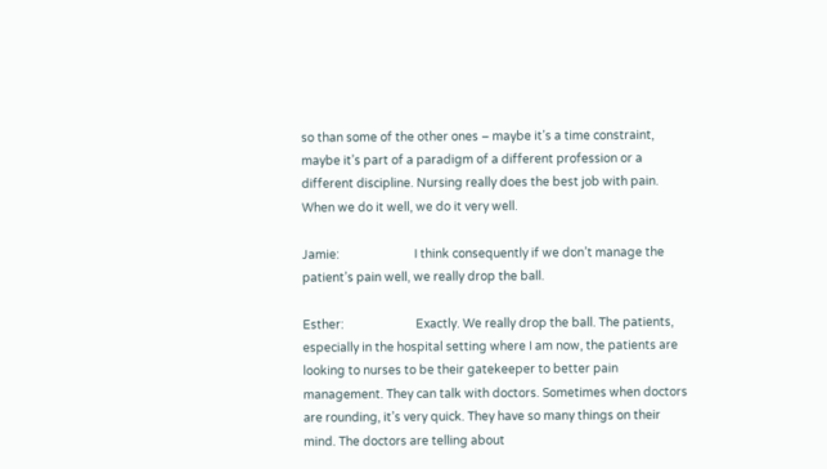so than some of the other ones – maybe it’s a time constraint, maybe it’s part of a paradigm of a different profession or a different discipline. Nursing really does the best job with pain. When we do it well, we do it very well.

Jamie:                         I think consequently if we don’t manage the patient’s pain well, we really drop the ball.

Esther:                        Exactly. We really drop the ball. The patients, especially in the hospital setting where I am now, the patients are looking to nurses to be their gatekeeper to better pain management. They can talk with doctors. Sometimes when doctors are rounding, it’s very quick. They have so many things on their mind. The doctors are telling about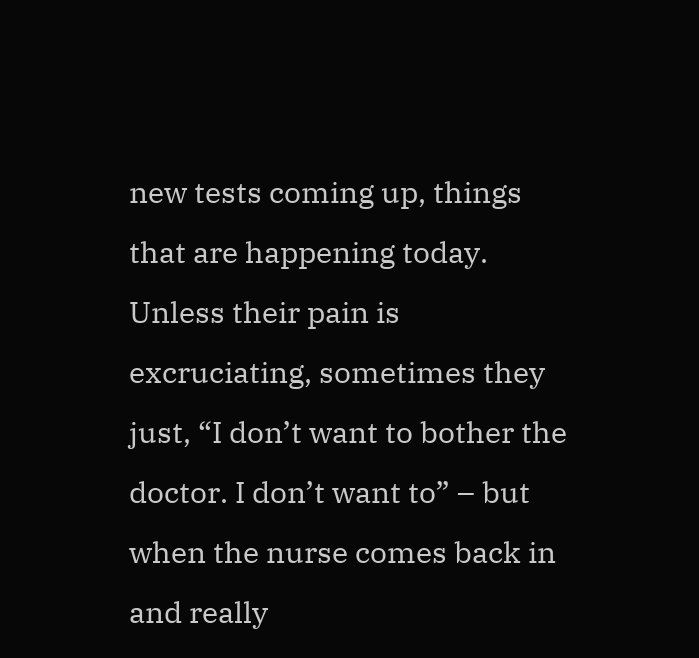new tests coming up, things that are happening today. Unless their pain is excruciating, sometimes they just, “I don’t want to bother the doctor. I don’t want to” – but when the nurse comes back in and really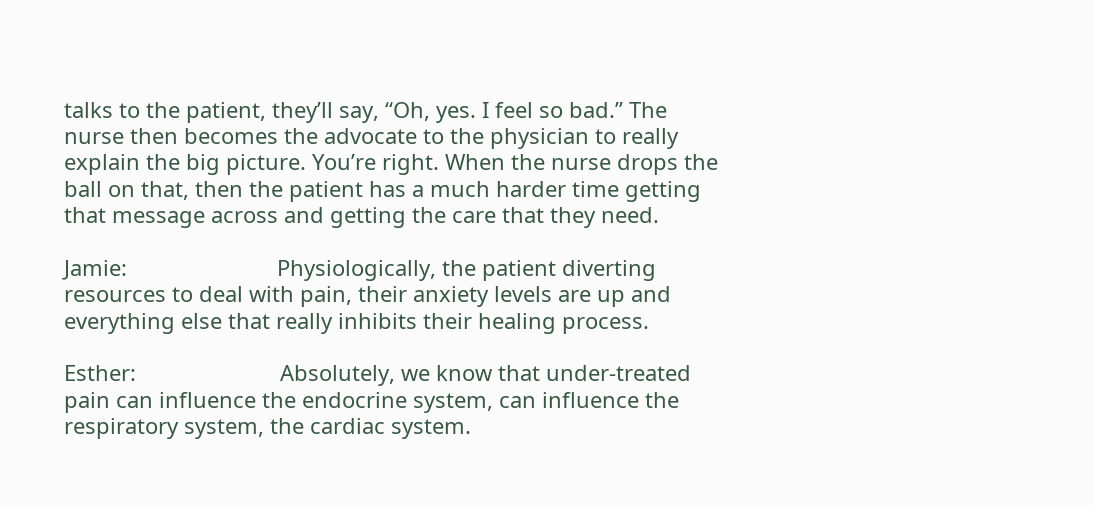talks to the patient, they’ll say, “Oh, yes. I feel so bad.” The nurse then becomes the advocate to the physician to really explain the big picture. You’re right. When the nurse drops the ball on that, then the patient has a much harder time getting that message across and getting the care that they need.

Jamie:                         Physiologically, the patient diverting resources to deal with pain, their anxiety levels are up and everything else that really inhibits their healing process.

Esther:                        Absolutely, we know that under-treated pain can influence the endocrine system, can influence the respiratory system, the cardiac system.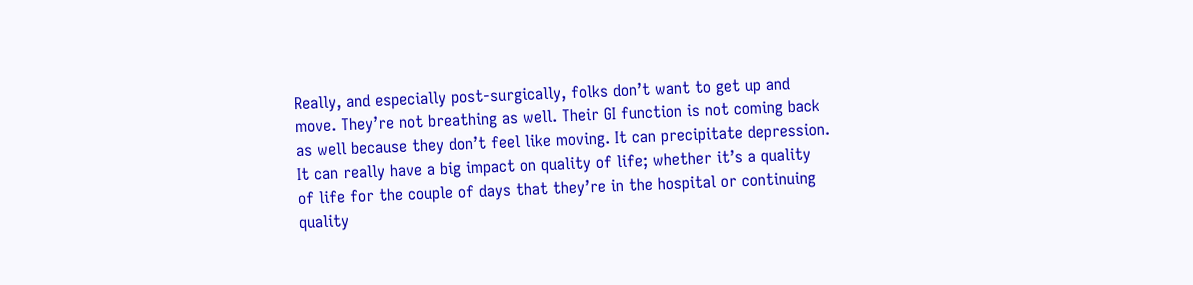Really, and especially post-surgically, folks don’t want to get up and move. They’re not breathing as well. Their GI function is not coming back as well because they don’t feel like moving. It can precipitate depression. It can really have a big impact on quality of life; whether it’s a quality of life for the couple of days that they’re in the hospital or continuing quality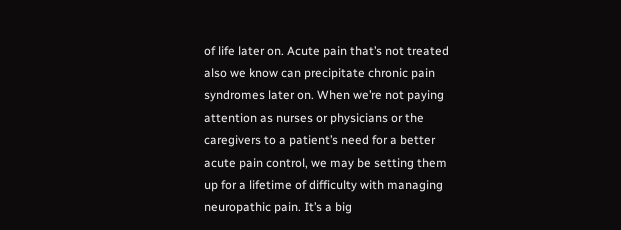of life later on. Acute pain that’s not treated also we know can precipitate chronic pain syndromes later on. When we’re not paying attention as nurses or physicians or the caregivers to a patient’s need for a better acute pain control, we may be setting them up for a lifetime of difficulty with managing neuropathic pain. It’s a big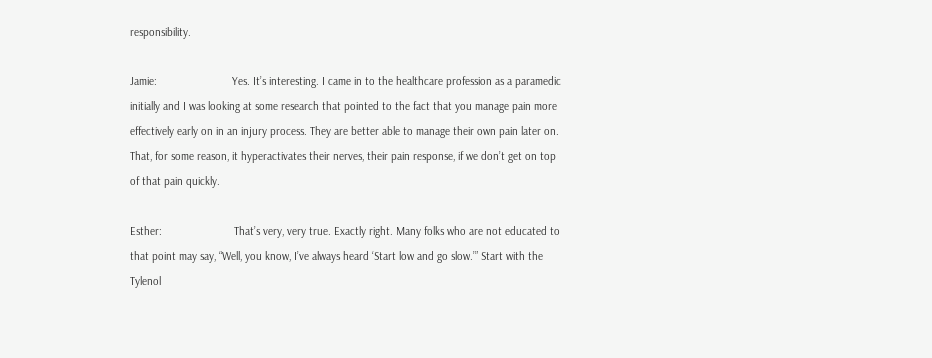responsibility.

Jamie:                         Yes. It’s interesting. I came in to the healthcare profession as a paramedic initially and I was looking at some research that pointed to the fact that you manage pain more effectively early on in an injury process. They are better able to manage their own pain later on. That, for some reason, it hyperactivates their nerves, their pain response, if we don’t get on top of that pain quickly.

Esther:                        That’s very, very true. Exactly right. Many folks who are not educated to that point may say, “Well, you know, I’ve always heard ‘Start low and go slow.’” Start with the Tylenol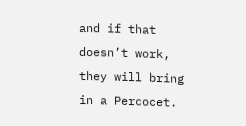and if that doesn’t work, they will bring in a Percocet.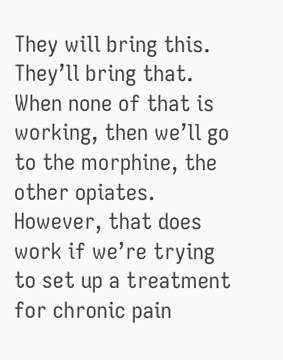They will bring this. They’ll bring that. When none of that is working, then we’ll go to the morphine, the other opiates. However, that does work if we’re trying to set up a treatment for chronic pain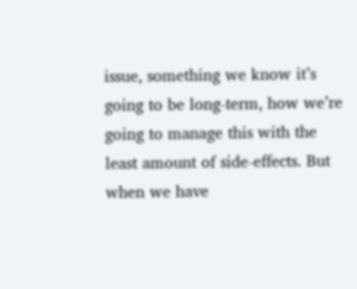issue, something we know it’s going to be long-term, how we’re going to manage this with the least amount of side-effects. But when we have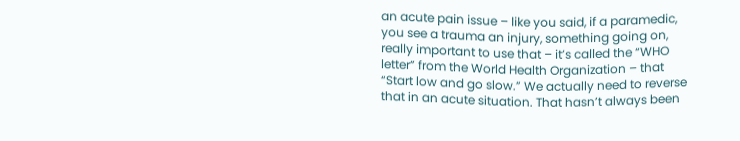an acute pain issue – like you said, if a paramedic, you see a trauma an injury, something going on, really important to use that – it’s called the “WHO letter” from the World Health Organization – that “Start low and go slow.” We actually need to reverse that in an acute situation. That hasn’t always been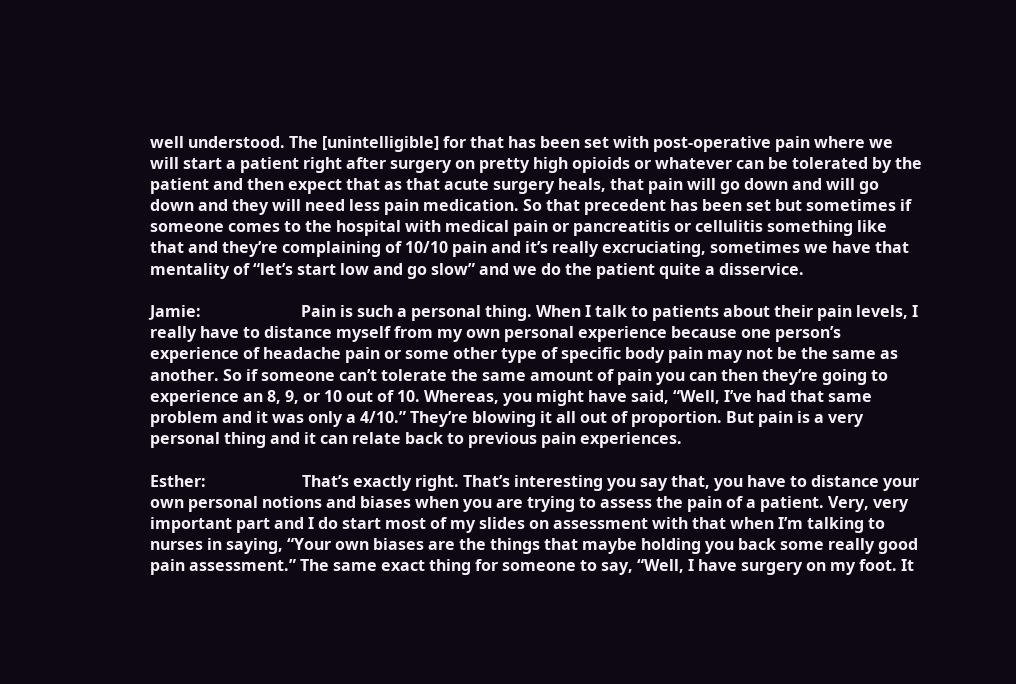well understood. The [unintelligible] for that has been set with post-operative pain where we will start a patient right after surgery on pretty high opioids or whatever can be tolerated by the patient and then expect that as that acute surgery heals, that pain will go down and will go down and they will need less pain medication. So that precedent has been set but sometimes if someone comes to the hospital with medical pain or pancreatitis or cellulitis something like that and they’re complaining of 10/10 pain and it’s really excruciating, sometimes we have that mentality of “let’s start low and go slow” and we do the patient quite a disservice.

Jamie:                         Pain is such a personal thing. When I talk to patients about their pain levels, I really have to distance myself from my own personal experience because one person’s experience of headache pain or some other type of specific body pain may not be the same as another. So if someone can’t tolerate the same amount of pain you can then they’re going to experience an 8, 9, or 10 out of 10. Whereas, you might have said, “Well, I’ve had that same problem and it was only a 4/10.” They’re blowing it all out of proportion. But pain is a very personal thing and it can relate back to previous pain experiences.

Esther:                        That’s exactly right. That’s interesting you say that, you have to distance your own personal notions and biases when you are trying to assess the pain of a patient. Very, very important part and I do start most of my slides on assessment with that when I’m talking to nurses in saying, “Your own biases are the things that maybe holding you back some really good pain assessment.” The same exact thing for someone to say, “Well, I have surgery on my foot. It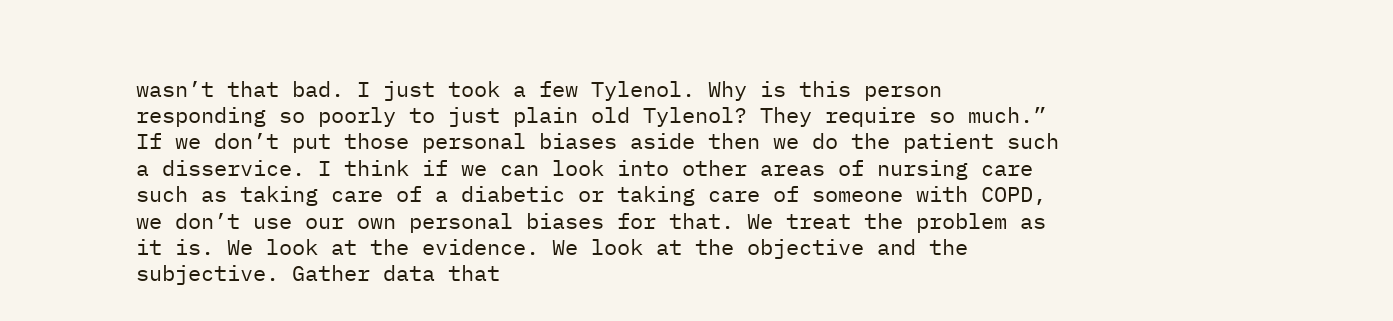wasn’t that bad. I just took a few Tylenol. Why is this person responding so poorly to just plain old Tylenol? They require so much.” If we don’t put those personal biases aside then we do the patient such a disservice. I think if we can look into other areas of nursing care such as taking care of a diabetic or taking care of someone with COPD, we don’t use our own personal biases for that. We treat the problem as it is. We look at the evidence. We look at the objective and the subjective. Gather data that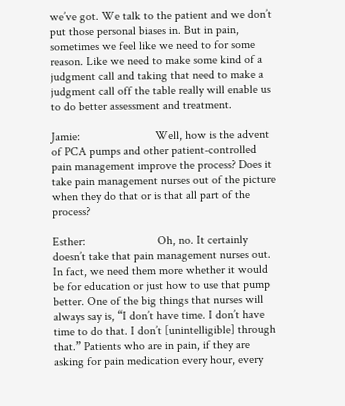we’ve got. We talk to the patient and we don’t put those personal biases in. But in pain, sometimes we feel like we need to for some reason. Like we need to make some kind of a judgment call and taking that need to make a judgment call off the table really will enable us to do better assessment and treatment.

Jamie:                         Well, how is the advent of PCA pumps and other patient-controlled pain management improve the process? Does it take pain management nurses out of the picture when they do that or is that all part of the process?

Esther:                        Oh, no. It certainly doesn’t take that pain management nurses out. In fact, we need them more whether it would be for education or just how to use that pump better. One of the big things that nurses will always say is, “I don’t have time. I don’t have time to do that. I don’t [unintelligible] through that.” Patients who are in pain, if they are asking for pain medication every hour, every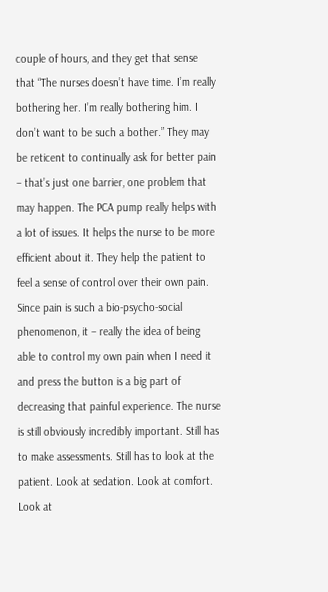couple of hours, and they get that sense that “The nurses doesn’t have time. I’m really bothering her. I’m really bothering him. I don’t want to be such a bother.” They may be reticent to continually ask for better pain – that’s just one barrier, one problem that may happen. The PCA pump really helps with a lot of issues. It helps the nurse to be more efficient about it. They help the patient to feel a sense of control over their own pain. Since pain is such a bio-psycho-social phenomenon, it – really the idea of being able to control my own pain when I need it and press the button is a big part of decreasing that painful experience. The nurse is still obviously incredibly important. Still has to make assessments. Still has to look at the patient. Look at sedation. Look at comfort. Look at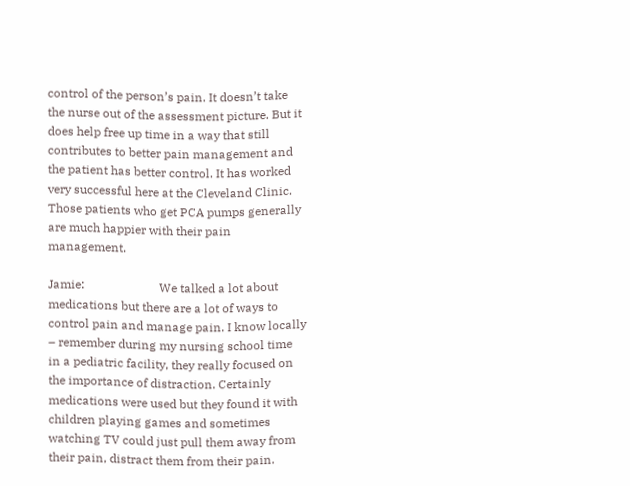control of the person’s pain. It doesn’t take the nurse out of the assessment picture. But it does help free up time in a way that still contributes to better pain management and the patient has better control. It has worked very successful here at the Cleveland Clinic. Those patients who get PCA pumps generally are much happier with their pain management.

Jamie:                         We talked a lot about medications but there are a lot of ways to control pain and manage pain. I know locally – remember during my nursing school time in a pediatric facility, they really focused on the importance of distraction. Certainly medications were used but they found it with children playing games and sometimes watching TV could just pull them away from their pain, distract them from their pain.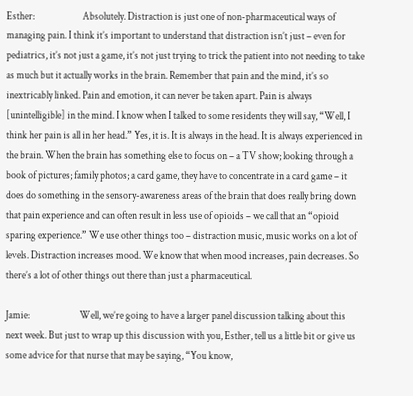Esther:                        Absolutely. Distraction is just one of non-pharmaceutical ways of managing pain. I think it’s important to understand that distraction isn’t just – even for pediatrics, it’s not just a game, it’s not just trying to trick the patient into not needing to take as much but it actually works in the brain. Remember that pain and the mind, it’s so inextricably linked. Pain and emotion, it can never be taken apart. Pain is always [unintelligible] in the mind. I know when I talked to some residents they will say, “Well, I think her pain is all in her head.” Yes, it is. It is always in the head. It is always experienced in the brain. When the brain has something else to focus on – a TV show; looking through a book of pictures; family photos; a card game, they have to concentrate in a card game – it does do something in the sensory-awareness areas of the brain that does really bring down that pain experience and can often result in less use of opioids – we call that an “opioid sparing experience.” We use other things too – distraction music, music works on a lot of levels. Distraction increases mood. We know that when mood increases, pain decreases. So there’s a lot of other things out there than just a pharmaceutical.

Jamie:                         Well, we’re going to have a larger panel discussion talking about this next week. But just to wrap up this discussion with you, Esther, tell us a little bit or give us some advice for that nurse that may be saying, “You know,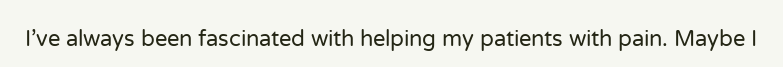I’ve always been fascinated with helping my patients with pain. Maybe I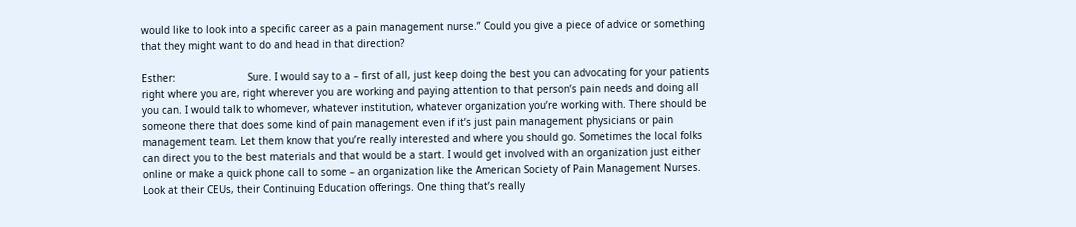would like to look into a specific career as a pain management nurse.” Could you give a piece of advice or something that they might want to do and head in that direction?

Esther:                        Sure. I would say to a – first of all, just keep doing the best you can advocating for your patients right where you are, right wherever you are working and paying attention to that person’s pain needs and doing all you can. I would talk to whomever, whatever institution, whatever organization you’re working with. There should be someone there that does some kind of pain management even if it’s just pain management physicians or pain management team. Let them know that you’re really interested and where you should go. Sometimes the local folks can direct you to the best materials and that would be a start. I would get involved with an organization just either online or make a quick phone call to some – an organization like the American Society of Pain Management Nurses. Look at their CEUs, their Continuing Education offerings. One thing that’s really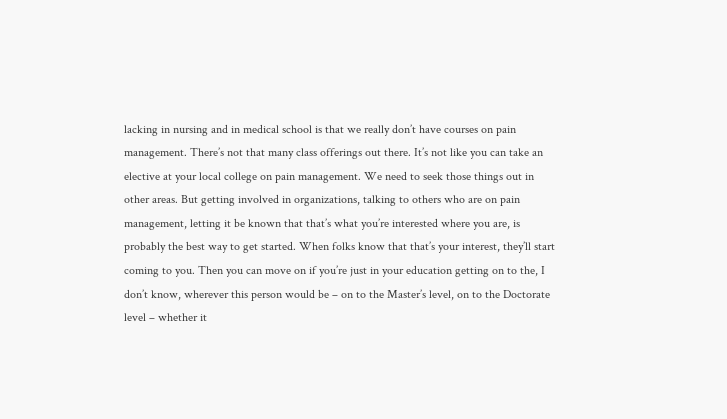lacking in nursing and in medical school is that we really don’t have courses on pain management. There’s not that many class offerings out there. It’s not like you can take an elective at your local college on pain management. We need to seek those things out in other areas. But getting involved in organizations, talking to others who are on pain management, letting it be known that that’s what you’re interested where you are, is probably the best way to get started. When folks know that that’s your interest, they’ll start coming to you. Then you can move on if you’re just in your education getting on to the, I don’t know, wherever this person would be – on to the Master’s level, on to the Doctorate level – whether it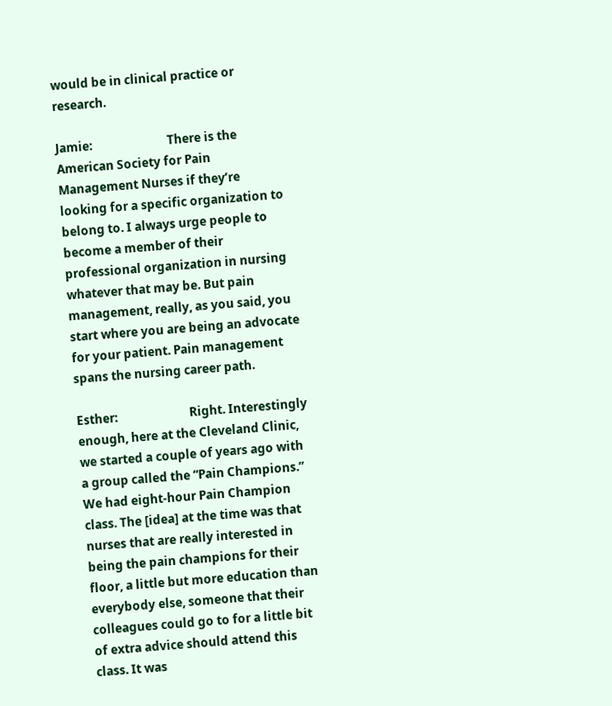would be in clinical practice or research.

Jamie:                         There is the American Society for Pain Management Nurses if they’re looking for a specific organization to belong to. I always urge people to become a member of their professional organization in nursing whatever that may be. But pain management, really, as you said, you start where you are being an advocate for your patient. Pain management spans the nursing career path.

Esther:                        Right. Interestingly enough, here at the Cleveland Clinic, we started a couple of years ago with a group called the “Pain Champions.” We had eight-hour Pain Champion class. The [idea] at the time was that nurses that are really interested in being the pain champions for their floor, a little but more education than everybody else, someone that their colleagues could go to for a little bit of extra advice should attend this class. It was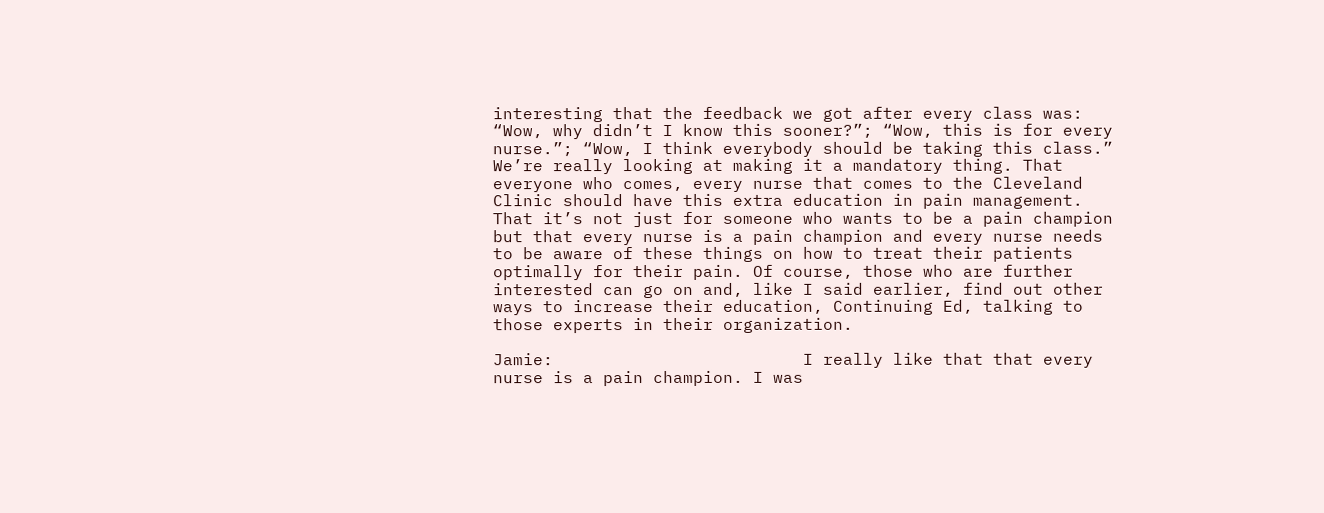interesting that the feedback we got after every class was: “Wow, why didn’t I know this sooner?”; “Wow, this is for every nurse.”; “Wow, I think everybody should be taking this class.” We’re really looking at making it a mandatory thing. That everyone who comes, every nurse that comes to the Cleveland Clinic should have this extra education in pain management. That it’s not just for someone who wants to be a pain champion but that every nurse is a pain champion and every nurse needs to be aware of these things on how to treat their patients optimally for their pain. Of course, those who are further interested can go on and, like I said earlier, find out other ways to increase their education, Continuing Ed, talking to those experts in their organization.

Jamie:                         I really like that that every nurse is a pain champion. I was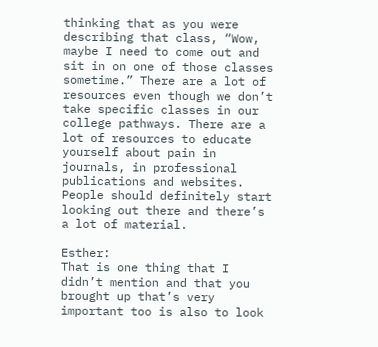thinking that as you were describing that class, “Wow, maybe I need to come out and sit in on one of those classes sometime.” There are a lot of resources even though we don’t take specific classes in our college pathways. There are a lot of resources to educate yourself about pain in journals, in professional publications and websites. People should definitely start looking out there and there’s a lot of material.

Esther:                        That is one thing that I didn’t mention and that you brought up that’s very important too is also to look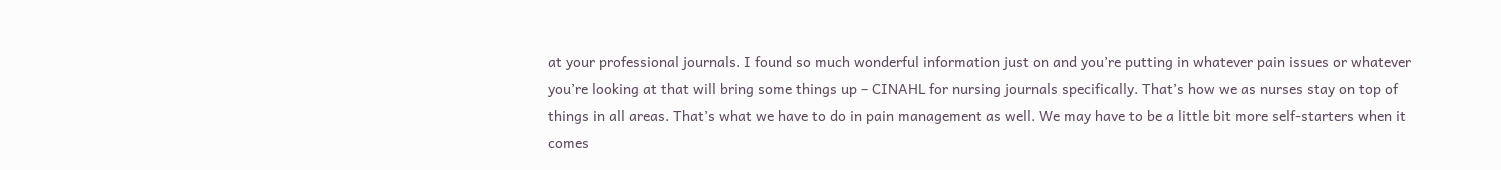at your professional journals. I found so much wonderful information just on and you’re putting in whatever pain issues or whatever you’re looking at that will bring some things up – CINAHL for nursing journals specifically. That’s how we as nurses stay on top of things in all areas. That’s what we have to do in pain management as well. We may have to be a little bit more self-starters when it comes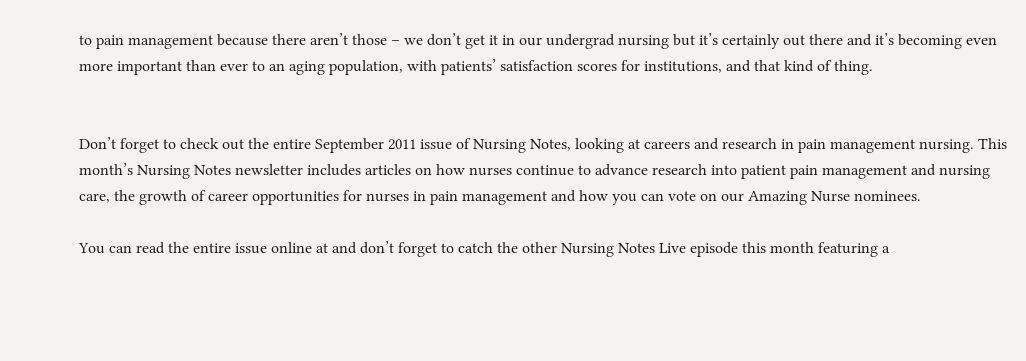to pain management because there aren’t those – we don’t get it in our undergrad nursing but it’s certainly out there and it’s becoming even more important than ever to an aging population, with patients’ satisfaction scores for institutions, and that kind of thing.


Don’t forget to check out the entire September 2011 issue of Nursing Notes, looking at careers and research in pain management nursing. This month’s Nursing Notes newsletter includes articles on how nurses continue to advance research into patient pain management and nursing care, the growth of career opportunities for nurses in pain management and how you can vote on our Amazing Nurse nominees.

You can read the entire issue online at and don’t forget to catch the other Nursing Notes Live episode this month featuring a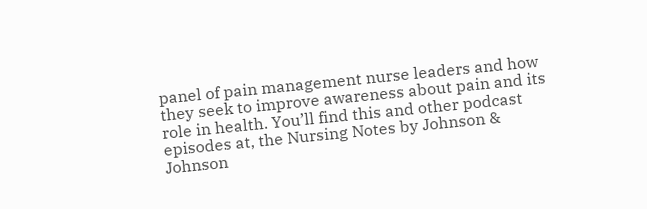panel of pain management nurse leaders and how they seek to improve awareness about pain and its role in health. You’ll find this and other podcast episodes at, the Nursing Notes by Johnson & Johnson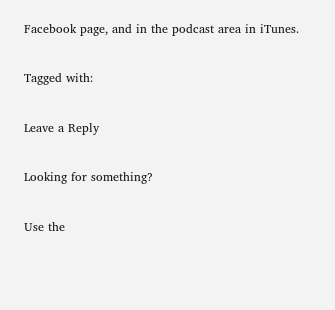Facebook page, and in the podcast area in iTunes.

Tagged with:

Leave a Reply

Looking for something?

Use the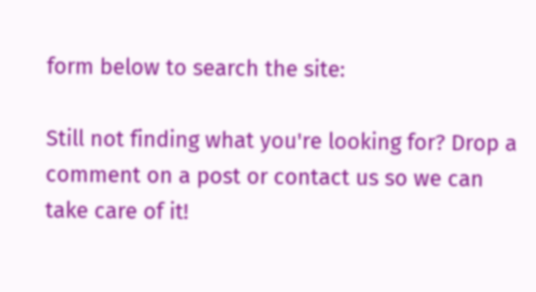form below to search the site:

Still not finding what you're looking for? Drop a comment on a post or contact us so we can take care of it!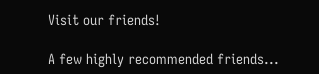Visit our friends!

A few highly recommended friends...